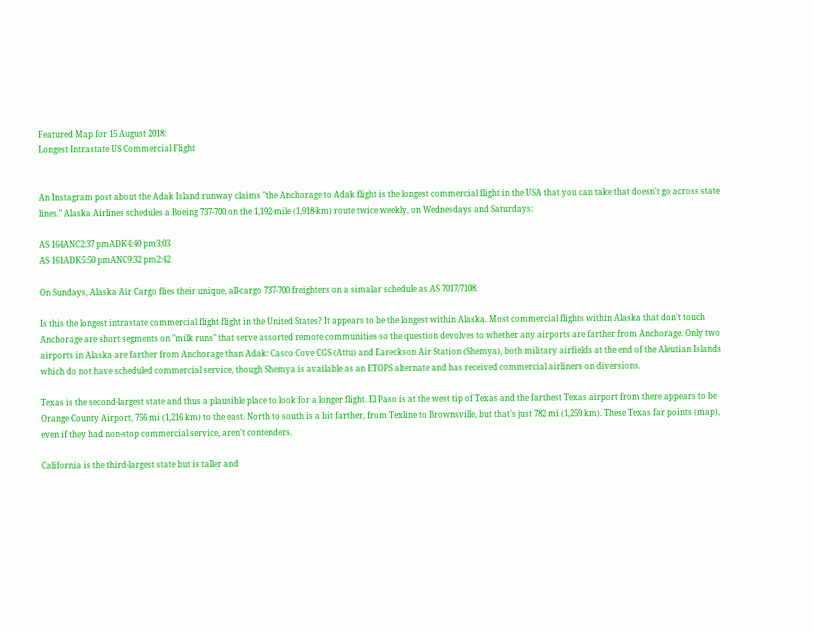Featured Map for 15 August 2018:
Longest Intrastate US Commercial Flight


An Instagram post about the Adak Island runway claims "the Anchorage to Adak flight is the longest commercial flight in the USA that you can take that doesn't go across state lines." Alaska Airlines schedules a Boeing 737-700 on the 1,192-mile (1,918-km) route twice weekly, on Wednesdays and Saturdays:

AS 164ANC2:37 pmADK4:40 pm3:03
AS 161ADK5:50 pmANC9:32 pm2:42

On Sundays, Alaska Air Cargo flies their unique, all-cargo 737-700 freighters on a simalar schedule as AS 7017/7108.

Is this the longest intrastate commercial flight flight in the United States? It appears to be the longest within Alaska. Most commercial flights within Alaska that don't touch Anchorage are short segments on "milk runs" that serve assorted remote communities so the question devolves to whether any airports are farther from Anchorage. Only two airports in Alaska are farther from Anchorage than Adak: Casco Cove CGS (Attu) and Eareckson Air Station (Shemya), both military airfields at the end of the Aleutian Islands which do not have scheduled commercial service, though Shemya is available as an ETOPS alternate and has received commercial airliners on diversions.

Texas is the second-largest state and thus a plausible place to look for a longer flight. El Paso is at the west tip of Texas and the farthest Texas airport from there appears to be Orange County Airport, 756 mi (1,216 km) to the east. North to south is a bit farther, from Texline to Brownsville, but that's just 782 mi (1,259 km). These Texas far points (map), even if they had non-stop commercial service, aren't contenders.

California is the third-largest state but is taller and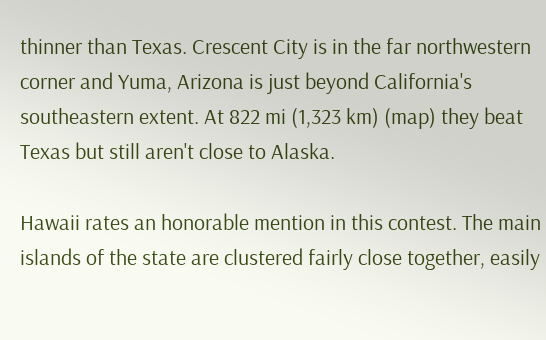thinner than Texas. Crescent City is in the far northwestern corner and Yuma, Arizona is just beyond California's southeastern extent. At 822 mi (1,323 km) (map) they beat Texas but still aren't close to Alaska.

Hawaii rates an honorable mention in this contest. The main islands of the state are clustered fairly close together, easily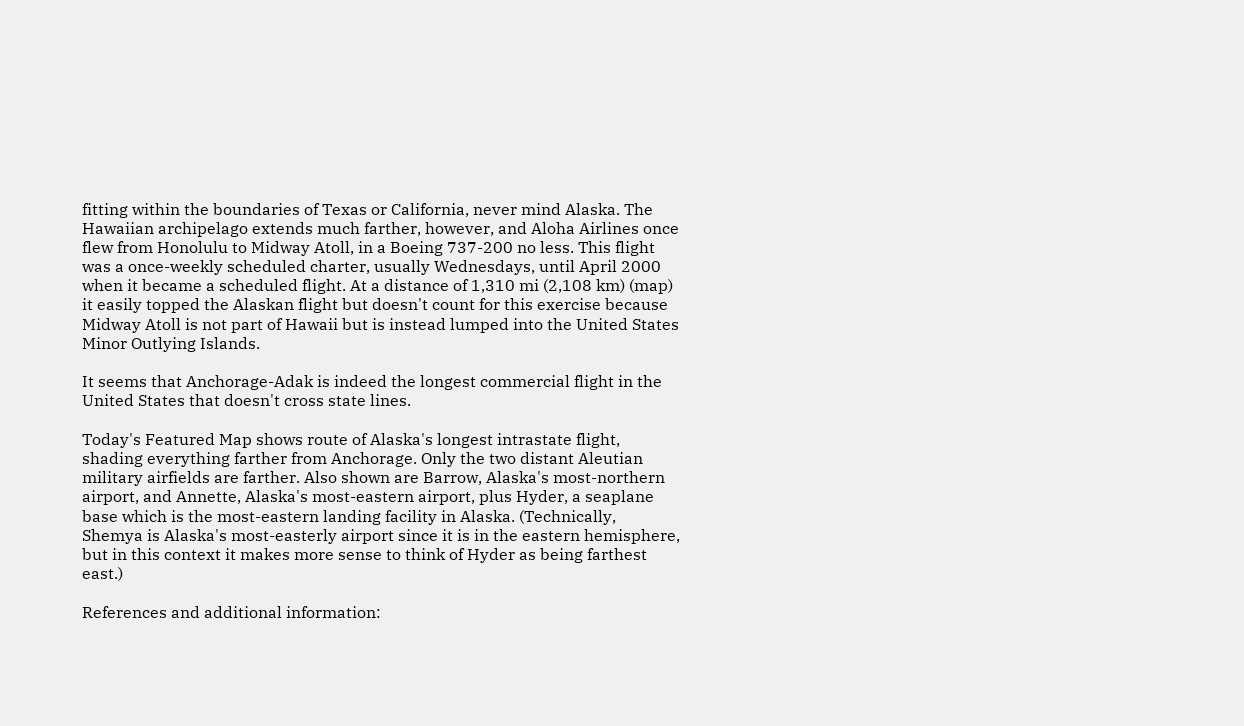fitting within the boundaries of Texas or California, never mind Alaska. The Hawaiian archipelago extends much farther, however, and Aloha Airlines once flew from Honolulu to Midway Atoll, in a Boeing 737-200 no less. This flight was a once-weekly scheduled charter, usually Wednesdays, until April 2000 when it became a scheduled flight. At a distance of 1,310 mi (2,108 km) (map) it easily topped the Alaskan flight but doesn't count for this exercise because Midway Atoll is not part of Hawaii but is instead lumped into the United States Minor Outlying Islands.

It seems that Anchorage-Adak is indeed the longest commercial flight in the United States that doesn't cross state lines.

Today's Featured Map shows route of Alaska's longest intrastate flight, shading everything farther from Anchorage. Only the two distant Aleutian military airfields are farther. Also shown are Barrow, Alaska's most-northern airport, and Annette, Alaska's most-eastern airport, plus Hyder, a seaplane base which is the most-eastern landing facility in Alaska. (Technically, Shemya is Alaska's most-easterly airport since it is in the eastern hemisphere, but in this context it makes more sense to think of Hyder as being farthest east.)

References and additional information: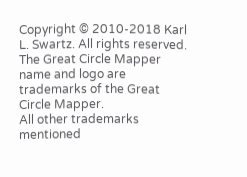Copyright © 2010-2018 Karl L. Swartz. All rights reserved.
The Great Circle Mapper name and logo are trademarks of the Great Circle Mapper.
All other trademarks mentioned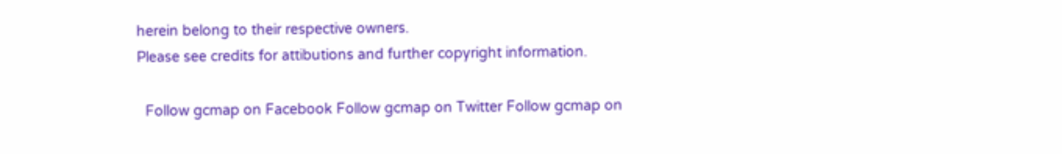herein belong to their respective owners.
Please see credits for attibutions and further copyright information.

  Follow gcmap on Facebook Follow gcmap on Twitter Follow gcmap on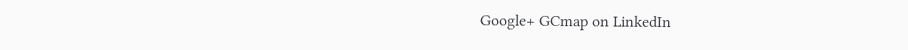Google+ GCmap on LinkedIn